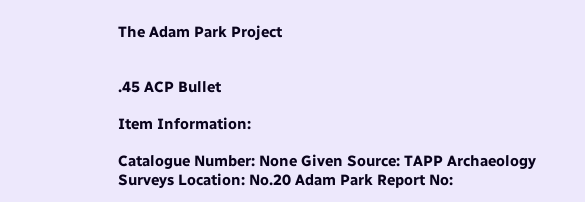The Adam Park Project


.45 ACP Bullet

Item Information:

Catalogue Number: None Given Source: TAPP Archaeology Surveys Location: No.20 Adam Park Report No: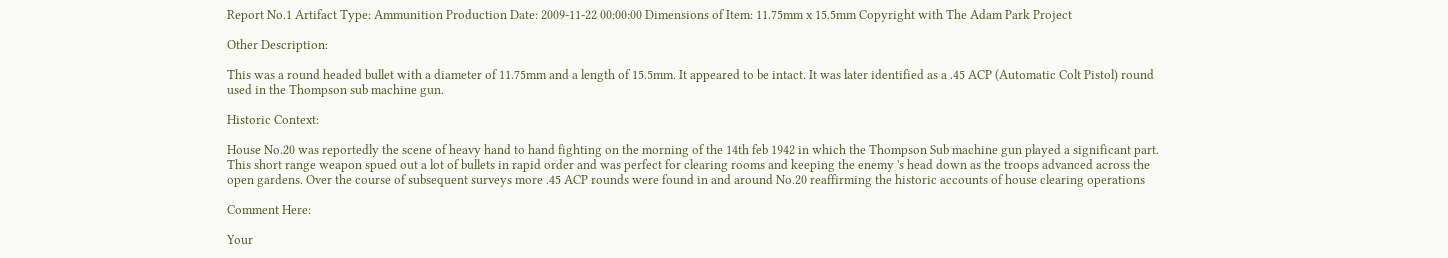Report No.1 Artifact Type: Ammunition Production Date: 2009-11-22 00:00:00 Dimensions of Item: 11.75mm x 15.5mm Copyright with The Adam Park Project

Other Description:

This was a round headed bullet with a diameter of 11.75mm and a length of 15.5mm. It appeared to be intact. It was later identified as a .45 ACP (Automatic Colt Pistol) round used in the Thompson sub machine gun.

Historic Context:

House No.20 was reportedly the scene of heavy hand to hand fighting on the morning of the 14th feb 1942 in which the Thompson Sub machine gun played a significant part. This short range weapon spued out a lot of bullets in rapid order and was perfect for clearing rooms and keeping the enemy 's head down as the troops advanced across the open gardens. Over the course of subsequent surveys more .45 ACP rounds were found in and around No.20 reaffirming the historic accounts of house clearing operations

Comment Here:

Your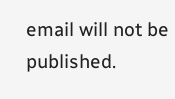email will not be published.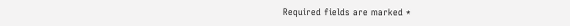Required fields are marked *